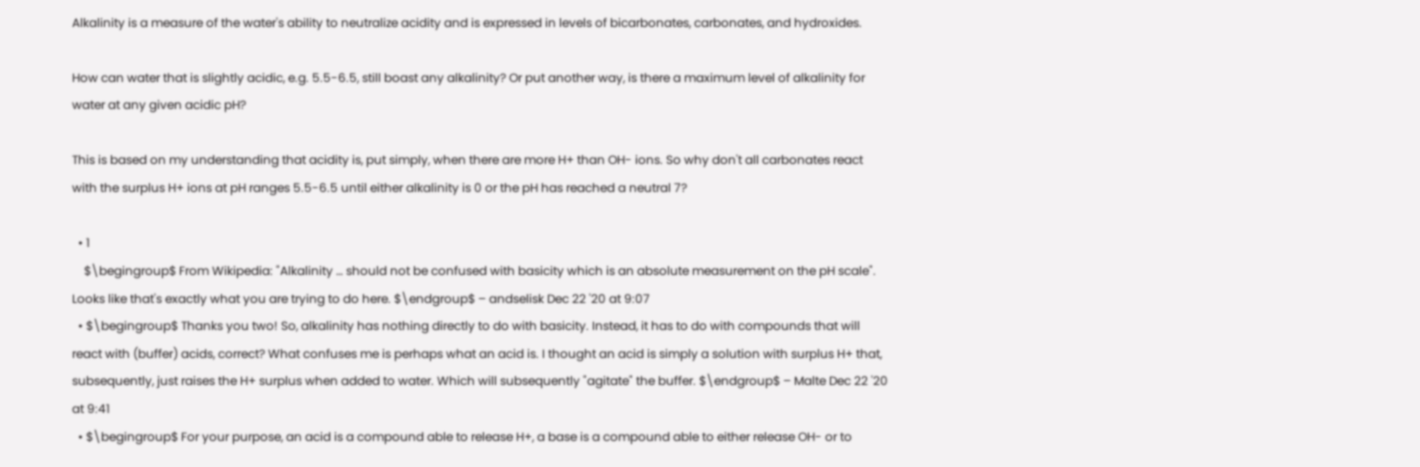Alkalinity is a measure of the water's ability to neutralize acidity and is expressed in levels of bicarbonates, carbonates, and hydroxides.

How can water that is slightly acidic, e.g. 5.5-6.5, still boast any alkalinity? Or put another way, is there a maximum level of alkalinity for water at any given acidic pH?

This is based on my understanding that acidity is, put simply, when there are more H+ than OH- ions. So why don't all carbonates react with the surplus H+ ions at pH ranges 5.5-6.5 until either alkalinity is 0 or the pH has reached a neutral 7?

  • 1
    $\begingroup$ From Wikipedia: "Alkalinity … should not be confused with basicity which is an absolute measurement on the pH scale". Looks like that's exactly what you are trying to do here. $\endgroup$ – andselisk Dec 22 '20 at 9:07
  • $\begingroup$ Thanks you two! So, alkalinity has nothing directly to do with basicity. Instead, it has to do with compounds that will react with (buffer) acids, correct? What confuses me is perhaps what an acid is. I thought an acid is simply a solution with surplus H+ that, subsequently, just raises the H+ surplus when added to water. Which will subsequently "agitate" the buffer. $\endgroup$ – Malte Dec 22 '20 at 9:41
  • $\begingroup$ For your purpose, an acid is a compound able to release H+, a base is a compound able to either release OH- or to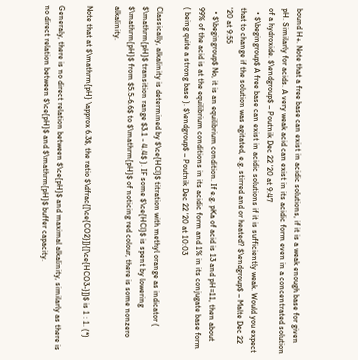bound H+. Note that a free base can exist in acidic solutions, if it is a weak enough base for given pH. Similarly for acids. A very weak acid can exist in its acidic form even in a concentrated solution of a hydroxide. $\endgroup$ – Poutnik Dec 22 '20 at 9:47
  • $\begingroup$ A free base can exist in acidic solutions if it is sufficiently weak. Would you expect that to change if the solution was agitated, e.g. stirred and or heated? $\endgroup$ – Malte Dec 22 '20 at 9:55
  • $\begingroup$ No, it is an equilibrium condition. If e.g. pKa of acid is 13 and pH=11, then about 99% of the acid is at the equilibrium conditions in its acidic form and 1% in its conjugate base form ( being quite a strong base ). $\endgroup$ – Poutnik Dec 22 '20 at 10:03

Classically, alkalinity is determined by $\ce{HCl}$ titration with methyl orange as indicator ( $\mathrm{pH}$ transition range $3.1 - 4.4$ ). IF some $\ce{HCl}$ is spent by lowering $\mathrm{pH}$ from $5.5-6.6$ to $\mathrm{pH}$ of noticing red colour, there is some nonzero alkalinity.

Note that at $\mathrm{pH} \approx 6.3$, the ratio $\dfrac{[\ce{CO2}]}{[\ce{HCO3-}]}$ is 1 : 1. (*)

Generaly, there is no direct relation between $\ce{pH}$ and maximal alkalinity, similarly as there is no direct relation between $\ce{pH}$ and $\mathrm{pH}$ buffer capacity.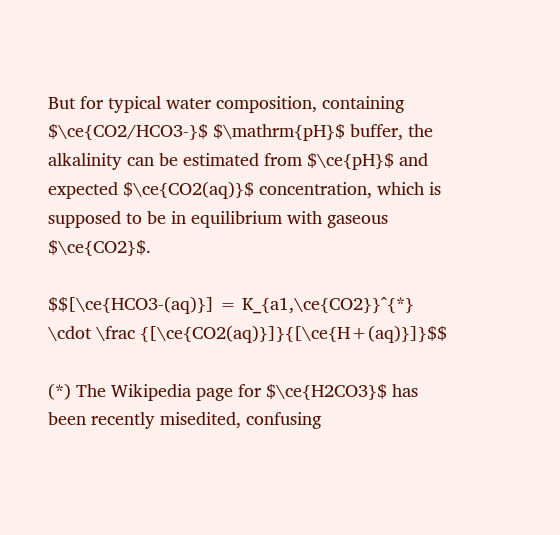But for typical water composition, containing $\ce{CO2/HCO3-}$ $\mathrm{pH}$ buffer, the alkalinity can be estimated from $\ce{pH}$ and expected $\ce{CO2(aq)}$ concentration, which is supposed to be in equilibrium with gaseous $\ce{CO2}$.

$$[\ce{HCO3-(aq)}] = K_{a1,\ce{CO2}}^{*} \cdot \frac {[\ce{CO2(aq)}]}{[\ce{H+(aq)}]}$$

(*) The Wikipedia page for $\ce{H2CO3}$ has been recently misedited, confusing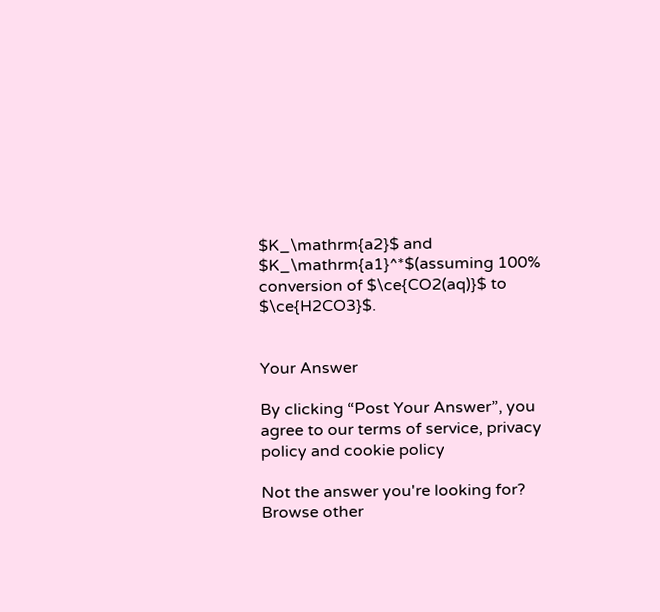$K_\mathrm{a2}$ and $K_\mathrm{a1}^*$(assuming 100% conversion of $\ce{CO2(aq)}$ to $\ce{H2CO3}$.


Your Answer

By clicking “Post Your Answer”, you agree to our terms of service, privacy policy and cookie policy

Not the answer you're looking for? Browse other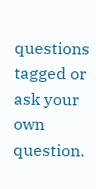questions tagged or ask your own question.